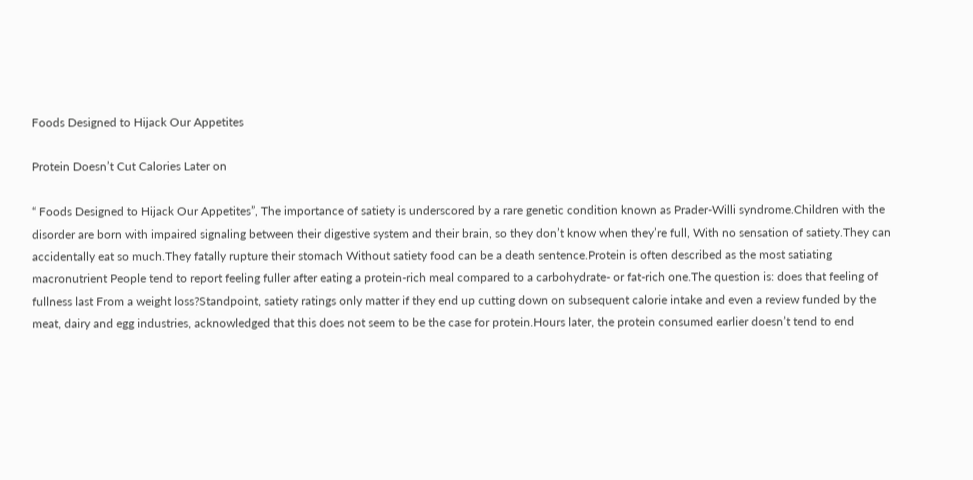Foods Designed to Hijack Our Appetites

Protein Doesn’t Cut Calories Later on

“ Foods Designed to Hijack Our Appetites”, The importance of satiety is underscored by a rare genetic condition known as Prader-Willi syndrome.Children with the disorder are born with impaired signaling between their digestive system and their brain, so they don’t know when they’re full, With no sensation of satiety.They can accidentally eat so much.They fatally rupture their stomach Without satiety food can be a death sentence.Protein is often described as the most satiating macronutrient People tend to report feeling fuller after eating a protein-rich meal compared to a carbohydrate- or fat-rich one.The question is: does that feeling of fullness last From a weight loss?Standpoint, satiety ratings only matter if they end up cutting down on subsequent calorie intake and even a review funded by the meat, dairy and egg industries, acknowledged that this does not seem to be the case for protein.Hours later, the protein consumed earlier doesn’t tend to end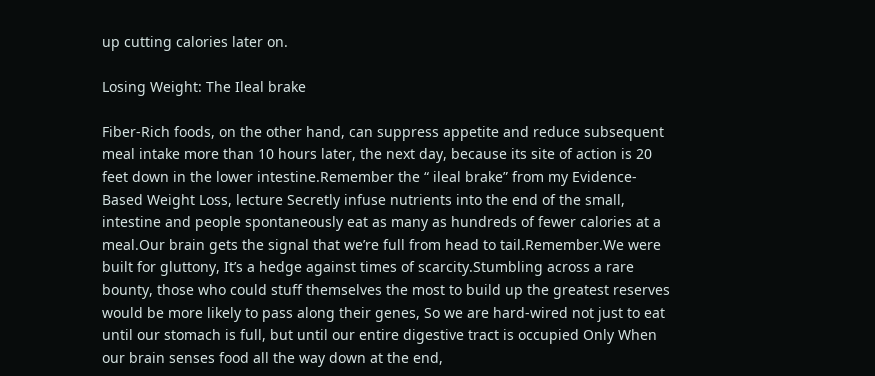up cutting calories later on.

Losing Weight: The Ileal brake

Fiber-Rich foods, on the other hand, can suppress appetite and reduce subsequent meal intake more than 10 hours later, the next day, because its site of action is 20 feet down in the lower intestine.Remember the “ ileal brake” from my Evidence-Based Weight Loss, lecture Secretly infuse nutrients into the end of the small, intestine and people spontaneously eat as many as hundreds of fewer calories at a meal.Our brain gets the signal that we’re full from head to tail.Remember.We were built for gluttony, It’s a hedge against times of scarcity.Stumbling across a rare bounty, those who could stuff themselves the most to build up the greatest reserves would be more likely to pass along their genes, So we are hard-wired not just to eat until our stomach is full, but until our entire digestive tract is occupied Only When our brain senses food all the way down at the end,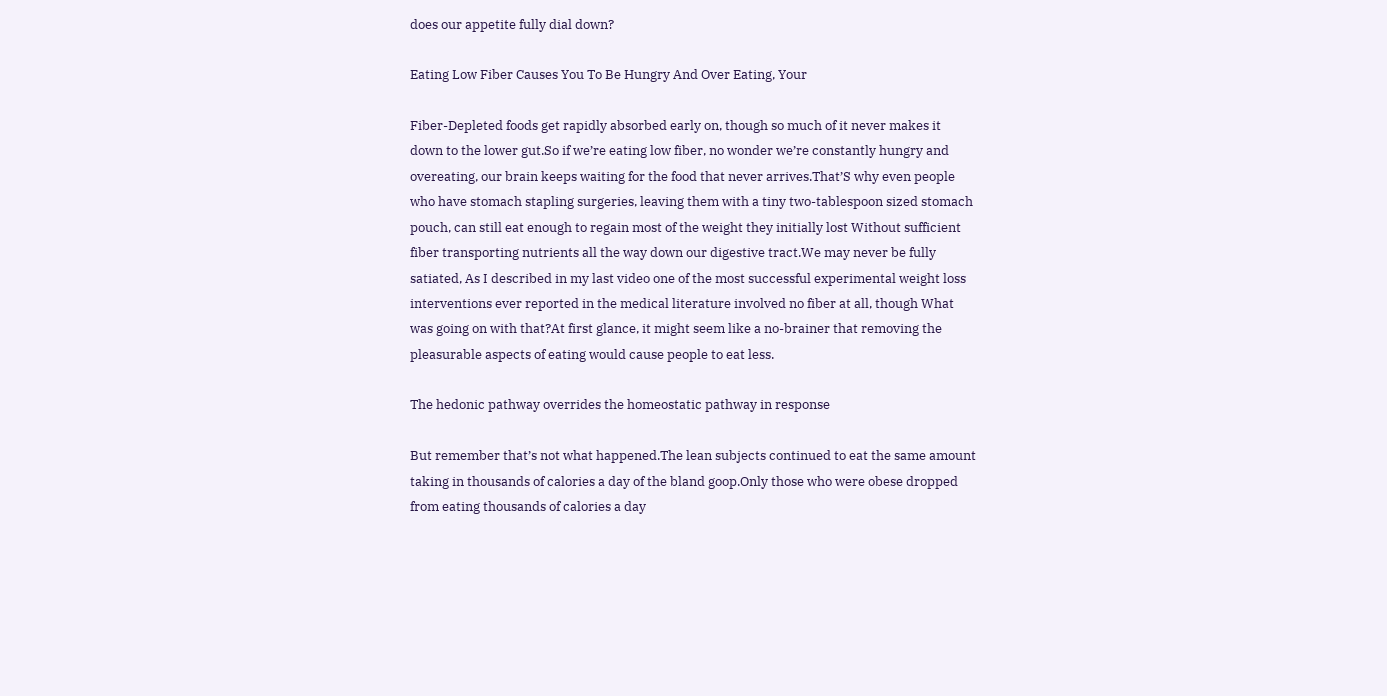does our appetite fully dial down?

Eating Low Fiber Causes You To Be Hungry And Over Eating, Your

Fiber-Depleted foods get rapidly absorbed early on, though so much of it never makes it down to the lower gut.So if we’re eating low fiber, no wonder we’re constantly hungry and overeating, our brain keeps waiting for the food that never arrives.That’S why even people who have stomach stapling surgeries, leaving them with a tiny two-tablespoon sized stomach pouch, can still eat enough to regain most of the weight they initially lost Without sufficient fiber transporting nutrients all the way down our digestive tract.We may never be fully satiated, As I described in my last video one of the most successful experimental weight loss interventions ever reported in the medical literature involved no fiber at all, though What was going on with that?At first glance, it might seem like a no-brainer that removing the pleasurable aspects of eating would cause people to eat less.

The hedonic pathway overrides the homeostatic pathway in response

But remember that’s not what happened.The lean subjects continued to eat the same amount taking in thousands of calories a day of the bland goop.Only those who were obese dropped from eating thousands of calories a day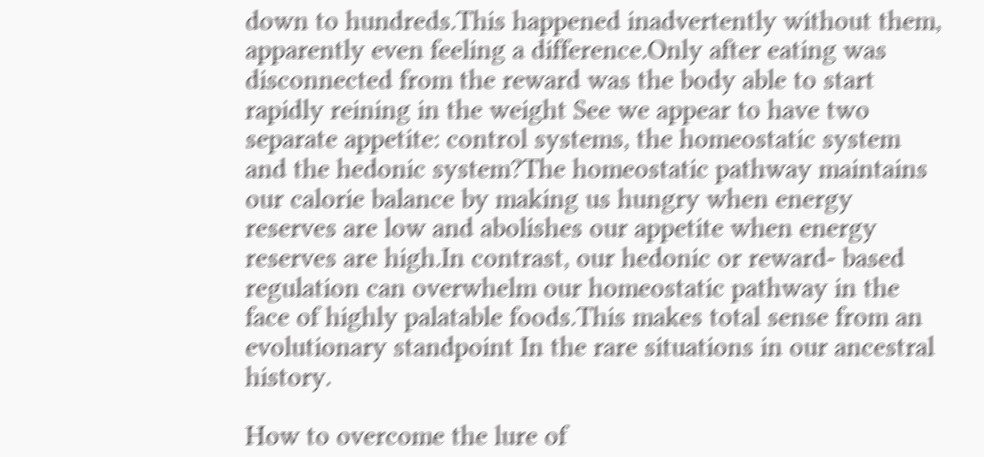down to hundreds.This happened inadvertently without them, apparently even feeling a difference.Only after eating was disconnected from the reward was the body able to start rapidly reining in the weight See we appear to have two separate appetite: control systems, the homeostatic system and the hedonic system?The homeostatic pathway maintains our calorie balance by making us hungry when energy reserves are low and abolishes our appetite when energy reserves are high.In contrast, our hedonic or reward- based regulation can overwhelm our homeostatic pathway in the face of highly palatable foods.This makes total sense from an evolutionary standpoint In the rare situations in our ancestral history.

How to overcome the lure of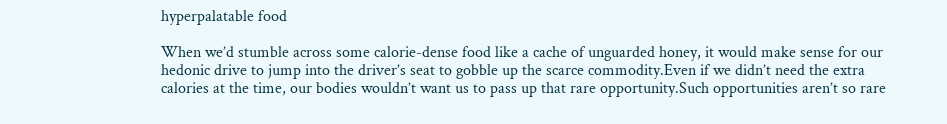hyperpalatable food

When we’d stumble across some calorie-dense food like a cache of unguarded honey, it would make sense for our hedonic drive to jump into the driver’s seat to gobble up the scarce commodity.Even if we didn’t need the extra calories at the time, our bodies wouldn’t want us to pass up that rare opportunity.Such opportunities aren’t so rare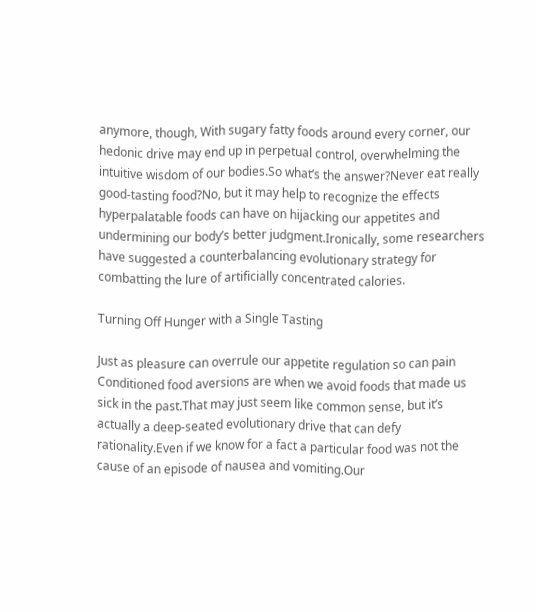anymore, though, With sugary fatty foods around every corner, our hedonic drive may end up in perpetual control, overwhelming the intuitive wisdom of our bodies.So what’s the answer?Never eat really good-tasting food?No, but it may help to recognize the effects hyperpalatable foods can have on hijacking our appetites and undermining our body’s better judgment.Ironically, some researchers have suggested a counterbalancing evolutionary strategy for combatting the lure of artificially concentrated calories.

Turning Off Hunger with a Single Tasting

Just as pleasure can overrule our appetite regulation so can pain Conditioned food aversions are when we avoid foods that made us sick in the past.That may just seem like common sense, but it’s actually a deep-seated evolutionary drive that can defy rationality.Even if we know for a fact a particular food was not the cause of an episode of nausea and vomiting.Our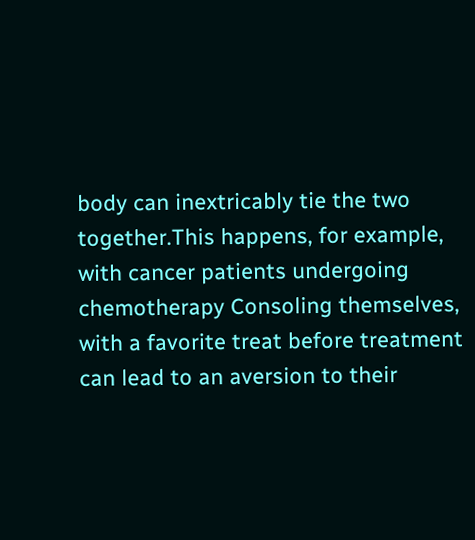body can inextricably tie the two together.This happens, for example, with cancer patients undergoing chemotherapy Consoling themselves, with a favorite treat before treatment can lead to an aversion to their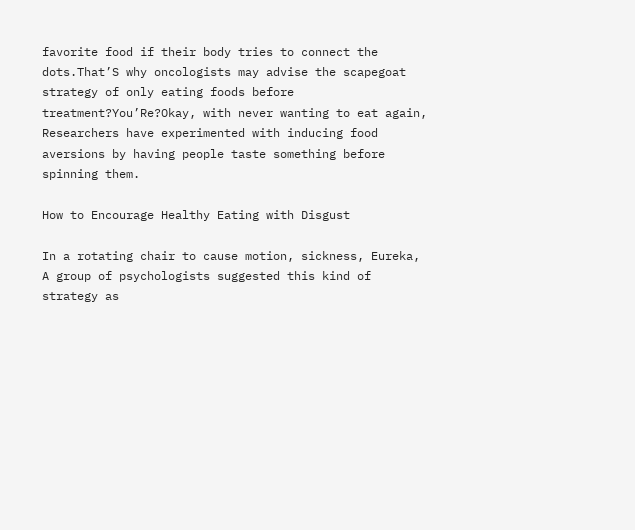favorite food if their body tries to connect the dots.That’S why oncologists may advise the scapegoat strategy of only eating foods before treatment?You’Re?Okay, with never wanting to eat again, Researchers have experimented with inducing food aversions by having people taste something before spinning them.

How to Encourage Healthy Eating with Disgust

In a rotating chair to cause motion, sickness, Eureka, A group of psychologists suggested this kind of strategy as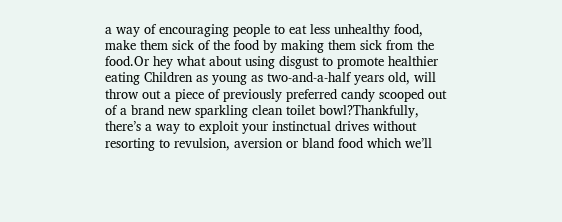a way of encouraging people to eat less unhealthy food, make them sick of the food by making them sick from the food.Or hey what about using disgust to promote healthier eating Children as young as two-and-a-half years old, will throw out a piece of previously preferred candy scooped out of a brand new sparkling clean toilet bowl?Thankfully, there’s a way to exploit your instinctual drives without resorting to revulsion, aversion or bland food which we’ll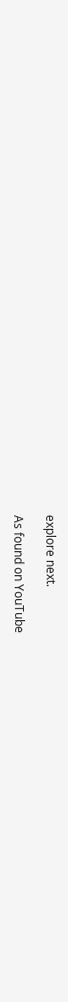explore next.

As found on YouTube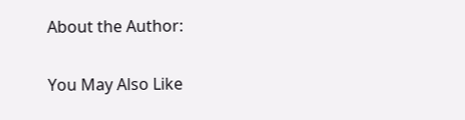About the Author:

You May Also Like